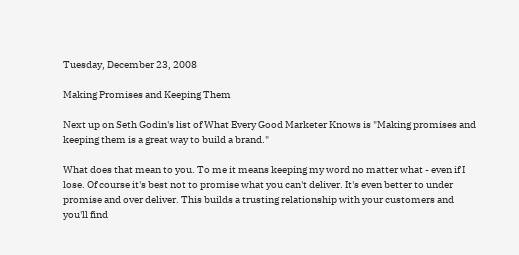Tuesday, December 23, 2008

Making Promises and Keeping Them

Next up on Seth Godin's list of What Every Good Marketer Knows is "Making promises and keeping them is a great way to build a brand."

What does that mean to you. To me it means keeping my word no matter what - even if I lose. Of course it's best not to promise what you can't deliver. It's even better to under promise and over deliver. This builds a trusting relationship with your customers and you'll find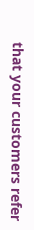that your customers refer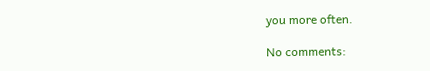you more often.

No comments: